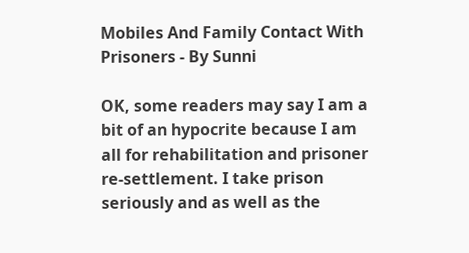Mobiles And Family Contact With Prisoners - By Sunni

OK, some readers may say I am a bit of an hypocrite because I am all for rehabilitation and prisoner re-settlement. I take prison seriously and as well as the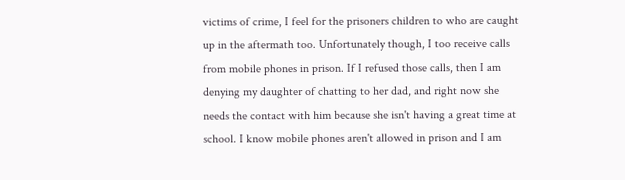victims of crime, I feel for the prisoners children to who are caught up in the aftermath too. Unfortunately though, I too receive calls from mobile phones in prison. If I refused those calls, then I am denying my daughter of chatting to her dad, and right now she needs the contact with him because she isn't having a great time at school. I know mobile phones aren't allowed in prison and I am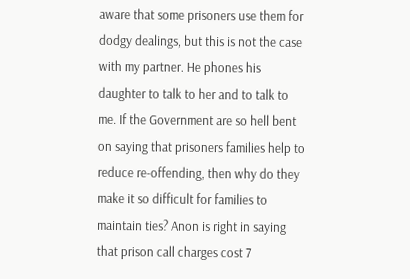aware that some prisoners use them for dodgy dealings, but this is not the case with my partner. He phones his daughter to talk to her and to talk to me. If the Government are so hell bent on saying that prisoners families help to reduce re-offending, then why do they make it so difficult for families to maintain ties? Anon is right in saying that prison call charges cost 7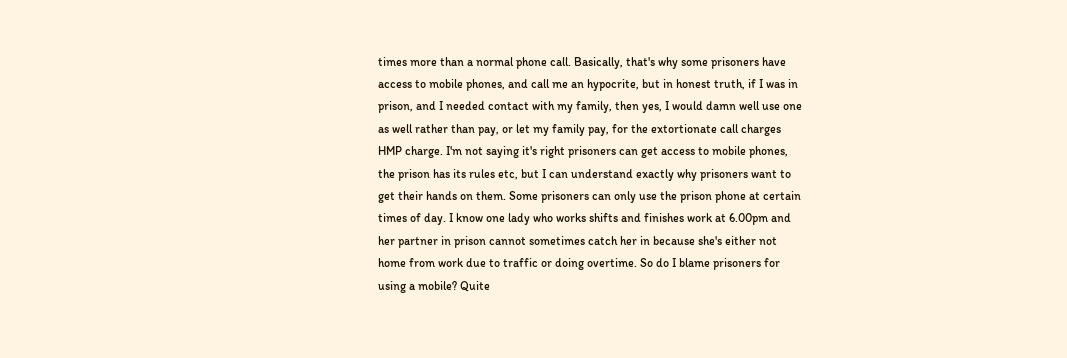times more than a normal phone call. Basically, that's why some prisoners have access to mobile phones, and call me an hypocrite, but in honest truth, if I was in prison, and I needed contact with my family, then yes, I would damn well use one as well rather than pay, or let my family pay, for the extortionate call charges HMP charge. I'm not saying it's right prisoners can get access to mobile phones, the prison has its rules etc, but I can understand exactly why prisoners want to get their hands on them. Some prisoners can only use the prison phone at certain times of day. I know one lady who works shifts and finishes work at 6.00pm and her partner in prison cannot sometimes catch her in because she's either not home from work due to traffic or doing overtime. So do I blame prisoners for using a mobile? Quite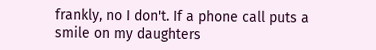frankly, no I don't. If a phone call puts a smile on my daughters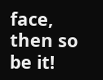face, then so be it!